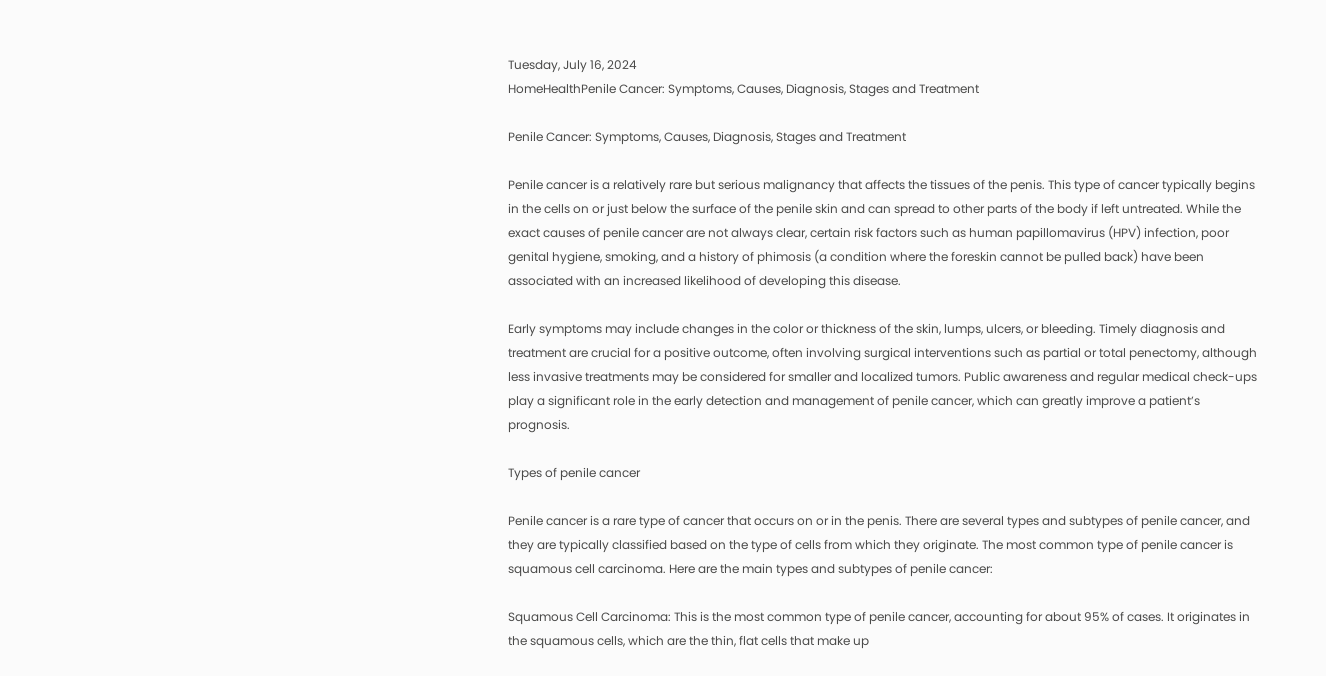Tuesday, July 16, 2024
HomeHealthPenile Cancer: Symptoms, Causes, Diagnosis, Stages and Treatment

Penile Cancer: Symptoms, Causes, Diagnosis, Stages and Treatment

Penile cancer is a relatively rare but serious malignancy that affects the tissues of the penis. This type of cancer typically begins in the cells on or just below the surface of the penile skin and can spread to other parts of the body if left untreated. While the exact causes of penile cancer are not always clear, certain risk factors such as human papillomavirus (HPV) infection, poor genital hygiene, smoking, and a history of phimosis (a condition where the foreskin cannot be pulled back) have been associated with an increased likelihood of developing this disease.

Early symptoms may include changes in the color or thickness of the skin, lumps, ulcers, or bleeding. Timely diagnosis and treatment are crucial for a positive outcome, often involving surgical interventions such as partial or total penectomy, although less invasive treatments may be considered for smaller and localized tumors. Public awareness and regular medical check-ups play a significant role in the early detection and management of penile cancer, which can greatly improve a patient’s prognosis.

Types of penile cancer

Penile cancer is a rare type of cancer that occurs on or in the penis. There are several types and subtypes of penile cancer, and they are typically classified based on the type of cells from which they originate. The most common type of penile cancer is squamous cell carcinoma. Here are the main types and subtypes of penile cancer:

Squamous Cell Carcinoma: This is the most common type of penile cancer, accounting for about 95% of cases. It originates in the squamous cells, which are the thin, flat cells that make up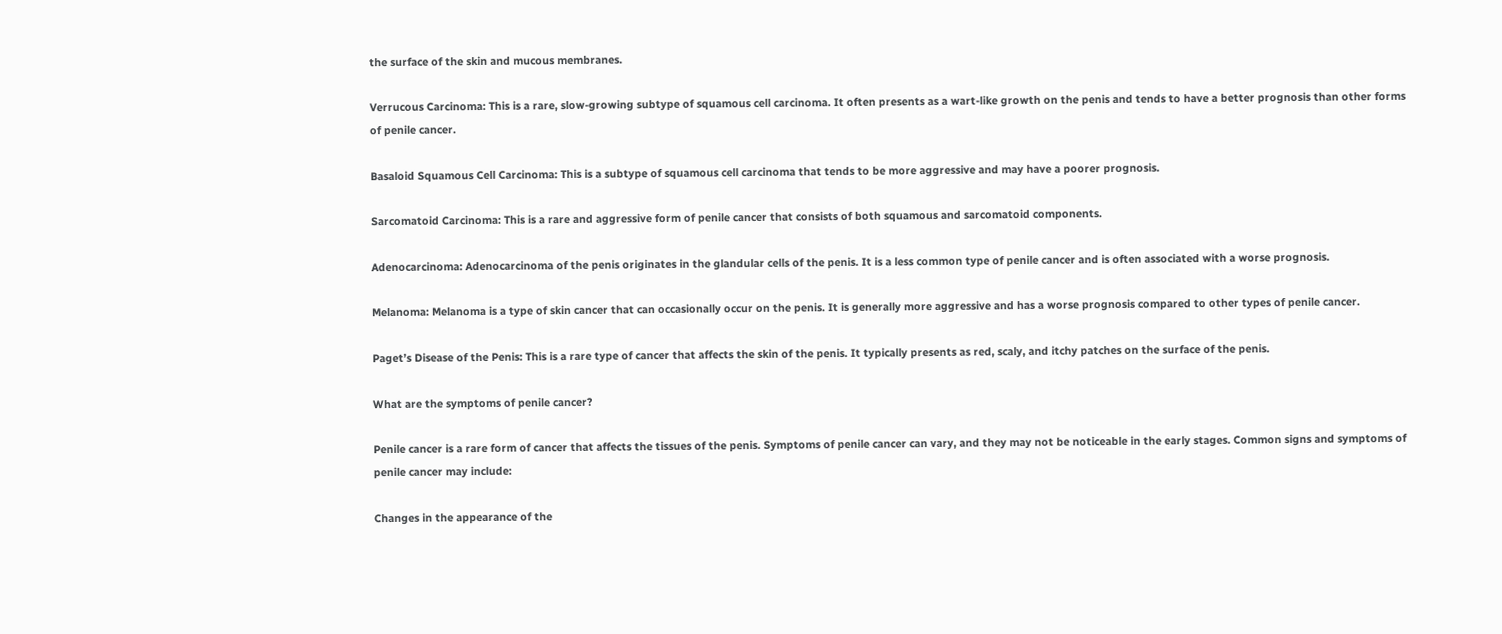the surface of the skin and mucous membranes.

Verrucous Carcinoma: This is a rare, slow-growing subtype of squamous cell carcinoma. It often presents as a wart-like growth on the penis and tends to have a better prognosis than other forms of penile cancer.

Basaloid Squamous Cell Carcinoma: This is a subtype of squamous cell carcinoma that tends to be more aggressive and may have a poorer prognosis.

Sarcomatoid Carcinoma: This is a rare and aggressive form of penile cancer that consists of both squamous and sarcomatoid components.

Adenocarcinoma: Adenocarcinoma of the penis originates in the glandular cells of the penis. It is a less common type of penile cancer and is often associated with a worse prognosis.

Melanoma: Melanoma is a type of skin cancer that can occasionally occur on the penis. It is generally more aggressive and has a worse prognosis compared to other types of penile cancer.

Paget’s Disease of the Penis: This is a rare type of cancer that affects the skin of the penis. It typically presents as red, scaly, and itchy patches on the surface of the penis.

What are the symptoms of penile cancer?

Penile cancer is a rare form of cancer that affects the tissues of the penis. Symptoms of penile cancer can vary, and they may not be noticeable in the early stages. Common signs and symptoms of penile cancer may include:

Changes in the appearance of the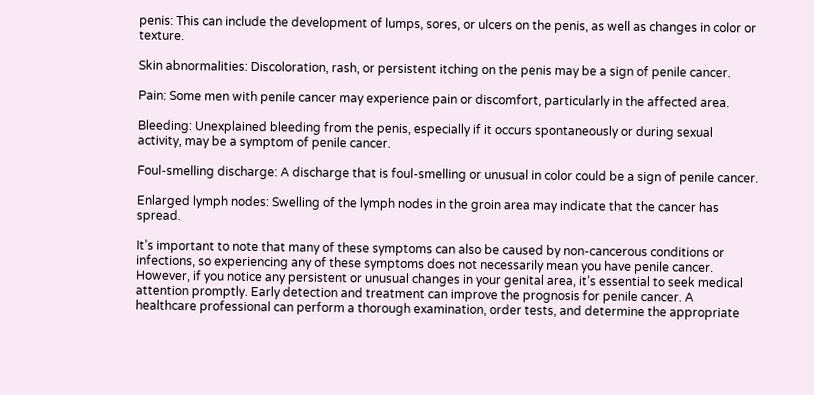penis: This can include the development of lumps, sores, or ulcers on the penis, as well as changes in color or texture.

Skin abnormalities: Discoloration, rash, or persistent itching on the penis may be a sign of penile cancer.

Pain: Some men with penile cancer may experience pain or discomfort, particularly in the affected area.

Bleeding: Unexplained bleeding from the penis, especially if it occurs spontaneously or during sexual activity, may be a symptom of penile cancer.

Foul-smelling discharge: A discharge that is foul-smelling or unusual in color could be a sign of penile cancer.

Enlarged lymph nodes: Swelling of the lymph nodes in the groin area may indicate that the cancer has spread.

It’s important to note that many of these symptoms can also be caused by non-cancerous conditions or infections, so experiencing any of these symptoms does not necessarily mean you have penile cancer. However, if you notice any persistent or unusual changes in your genital area, it’s essential to seek medical attention promptly. Early detection and treatment can improve the prognosis for penile cancer. A healthcare professional can perform a thorough examination, order tests, and determine the appropriate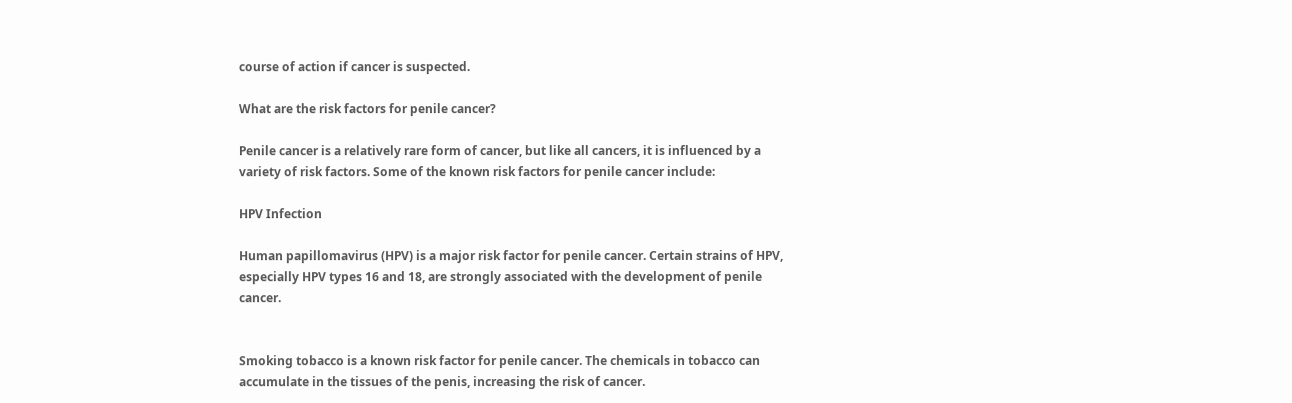course of action if cancer is suspected.

What are the risk factors for penile cancer?

Penile cancer is a relatively rare form of cancer, but like all cancers, it is influenced by a variety of risk factors. Some of the known risk factors for penile cancer include:

HPV Infection

Human papillomavirus (HPV) is a major risk factor for penile cancer. Certain strains of HPV, especially HPV types 16 and 18, are strongly associated with the development of penile cancer.


Smoking tobacco is a known risk factor for penile cancer. The chemicals in tobacco can accumulate in the tissues of the penis, increasing the risk of cancer.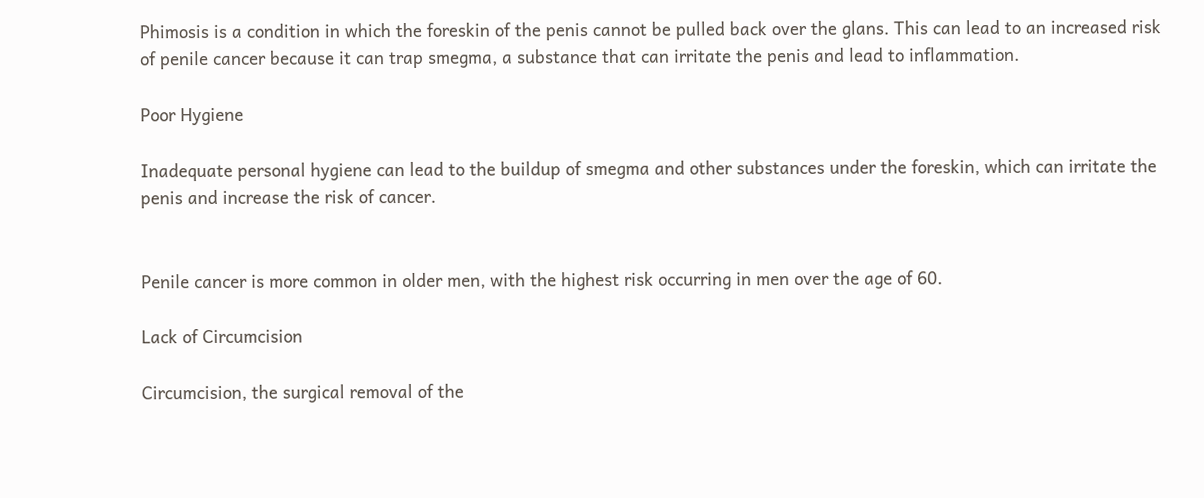Phimosis is a condition in which the foreskin of the penis cannot be pulled back over the glans. This can lead to an increased risk of penile cancer because it can trap smegma, a substance that can irritate the penis and lead to inflammation.

Poor Hygiene

Inadequate personal hygiene can lead to the buildup of smegma and other substances under the foreskin, which can irritate the penis and increase the risk of cancer.


Penile cancer is more common in older men, with the highest risk occurring in men over the age of 60.

Lack of Circumcision

Circumcision, the surgical removal of the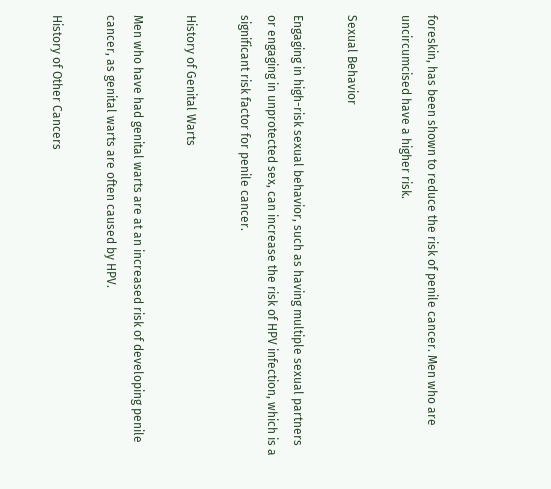foreskin, has been shown to reduce the risk of penile cancer. Men who are uncircumcised have a higher risk.

Sexual Behavior

Engaging in high-risk sexual behavior, such as having multiple sexual partners or engaging in unprotected sex, can increase the risk of HPV infection, which is a significant risk factor for penile cancer.

History of Genital Warts

Men who have had genital warts are at an increased risk of developing penile cancer, as genital warts are often caused by HPV.

History of Other Cancers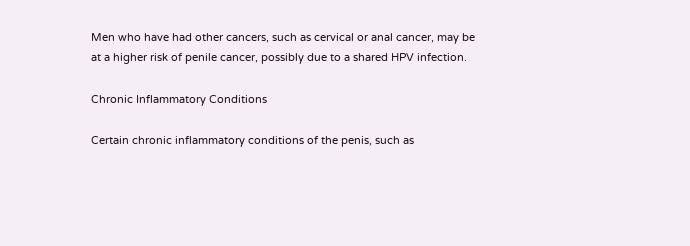Men who have had other cancers, such as cervical or anal cancer, may be at a higher risk of penile cancer, possibly due to a shared HPV infection.

Chronic Inflammatory Conditions

Certain chronic inflammatory conditions of the penis, such as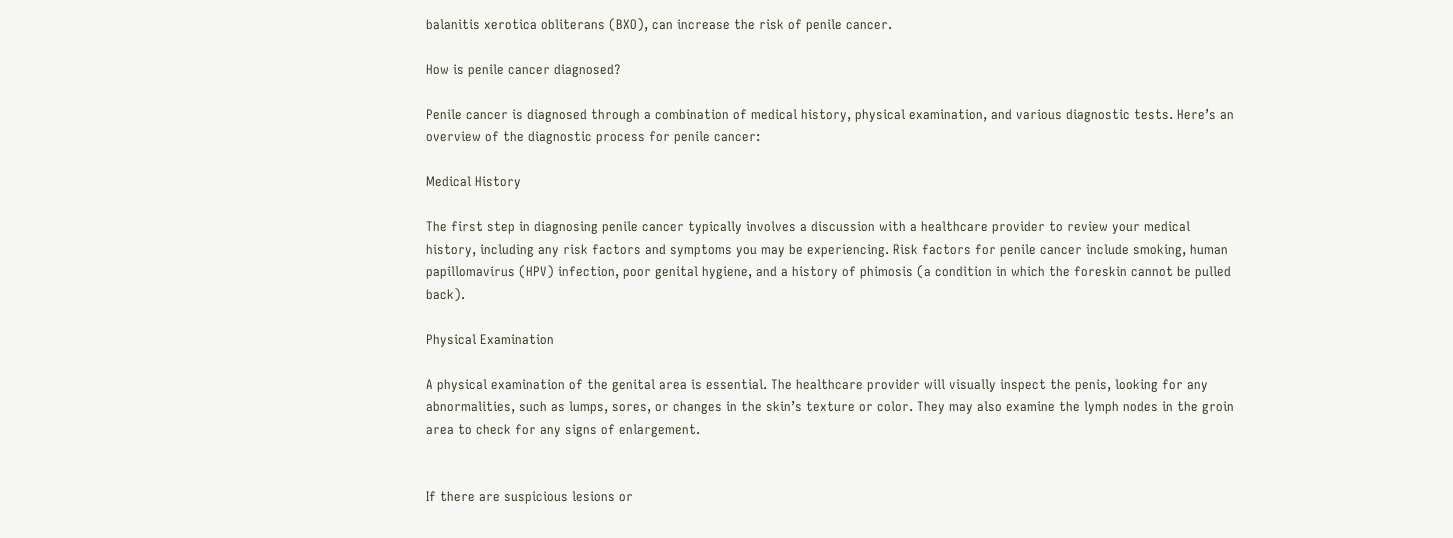balanitis xerotica obliterans (BXO), can increase the risk of penile cancer.

How is penile cancer diagnosed?

Penile cancer is diagnosed through a combination of medical history, physical examination, and various diagnostic tests. Here’s an overview of the diagnostic process for penile cancer:

Medical History

The first step in diagnosing penile cancer typically involves a discussion with a healthcare provider to review your medical history, including any risk factors and symptoms you may be experiencing. Risk factors for penile cancer include smoking, human papillomavirus (HPV) infection, poor genital hygiene, and a history of phimosis (a condition in which the foreskin cannot be pulled back).

Physical Examination

A physical examination of the genital area is essential. The healthcare provider will visually inspect the penis, looking for any abnormalities, such as lumps, sores, or changes in the skin’s texture or color. They may also examine the lymph nodes in the groin area to check for any signs of enlargement.


If there are suspicious lesions or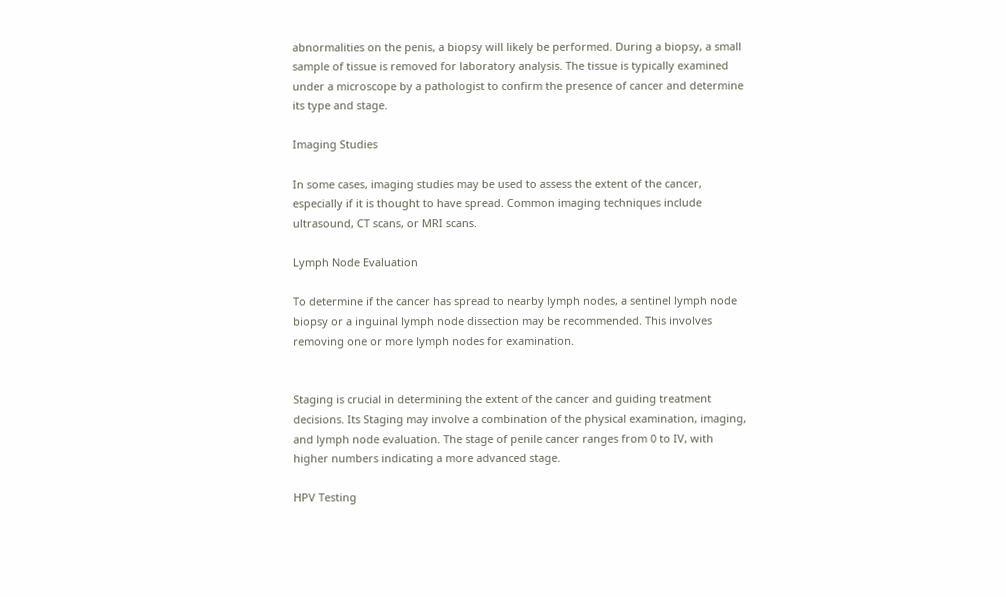abnormalities on the penis, a biopsy will likely be performed. During a biopsy, a small sample of tissue is removed for laboratory analysis. The tissue is typically examined under a microscope by a pathologist to confirm the presence of cancer and determine its type and stage.

Imaging Studies

In some cases, imaging studies may be used to assess the extent of the cancer, especially if it is thought to have spread. Common imaging techniques include ultrasound, CT scans, or MRI scans.

Lymph Node Evaluation

To determine if the cancer has spread to nearby lymph nodes, a sentinel lymph node biopsy or a inguinal lymph node dissection may be recommended. This involves removing one or more lymph nodes for examination.


Staging is crucial in determining the extent of the cancer and guiding treatment decisions. Its Staging may involve a combination of the physical examination, imaging, and lymph node evaluation. The stage of penile cancer ranges from 0 to IV, with higher numbers indicating a more advanced stage.

HPV Testing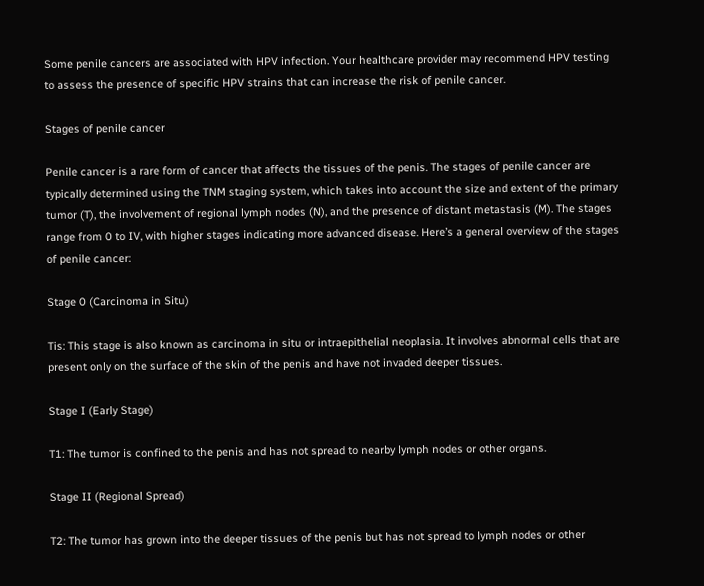Some penile cancers are associated with HPV infection. Your healthcare provider may recommend HPV testing to assess the presence of specific HPV strains that can increase the risk of penile cancer.

Stages of penile cancer

Penile cancer is a rare form of cancer that affects the tissues of the penis. The stages of penile cancer are typically determined using the TNM staging system, which takes into account the size and extent of the primary tumor (T), the involvement of regional lymph nodes (N), and the presence of distant metastasis (M). The stages range from 0 to IV, with higher stages indicating more advanced disease. Here’s a general overview of the stages of penile cancer:

Stage 0 (Carcinoma in Situ)

Tis: This stage is also known as carcinoma in situ or intraepithelial neoplasia. It involves abnormal cells that are present only on the surface of the skin of the penis and have not invaded deeper tissues.

Stage I (Early Stage)

T1: The tumor is confined to the penis and has not spread to nearby lymph nodes or other organs.

Stage II (Regional Spread)

T2: The tumor has grown into the deeper tissues of the penis but has not spread to lymph nodes or other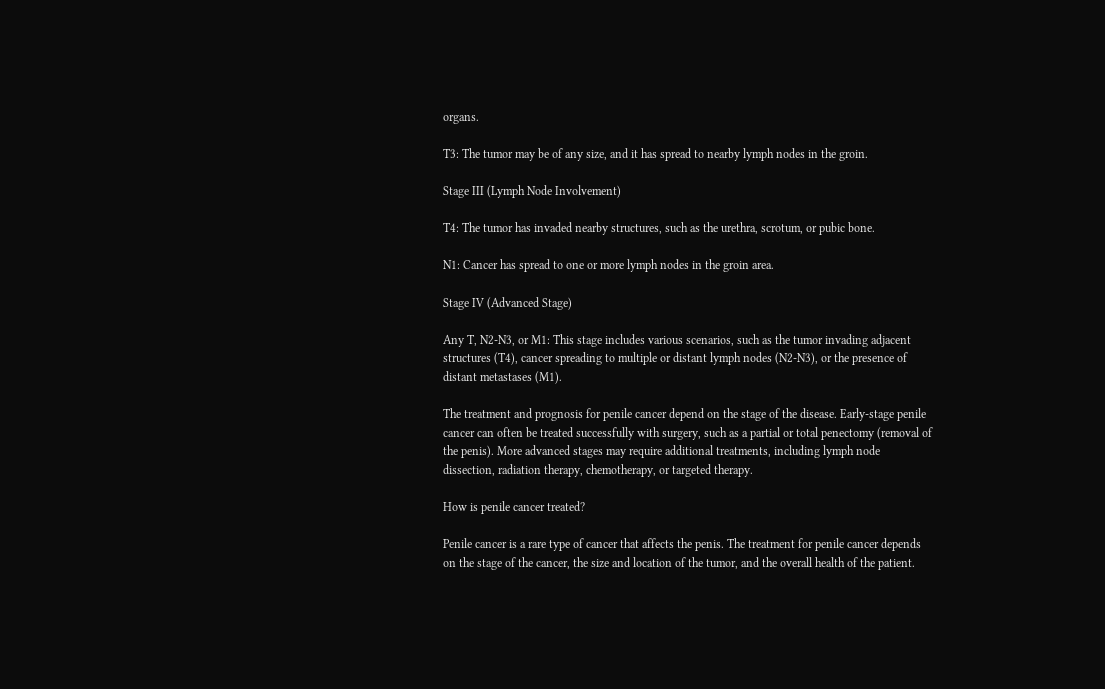organs.

T3: The tumor may be of any size, and it has spread to nearby lymph nodes in the groin.

Stage III (Lymph Node Involvement)

T4: The tumor has invaded nearby structures, such as the urethra, scrotum, or pubic bone.

N1: Cancer has spread to one or more lymph nodes in the groin area.

Stage IV (Advanced Stage)

Any T, N2-N3, or M1: This stage includes various scenarios, such as the tumor invading adjacent structures (T4), cancer spreading to multiple or distant lymph nodes (N2-N3), or the presence of distant metastases (M1).

The treatment and prognosis for penile cancer depend on the stage of the disease. Early-stage penile cancer can often be treated successfully with surgery, such as a partial or total penectomy (removal of the penis). More advanced stages may require additional treatments, including lymph node dissection, radiation therapy, chemotherapy, or targeted therapy.

How is penile cancer treated?

Penile cancer is a rare type of cancer that affects the penis. The treatment for penile cancer depends on the stage of the cancer, the size and location of the tumor, and the overall health of the patient.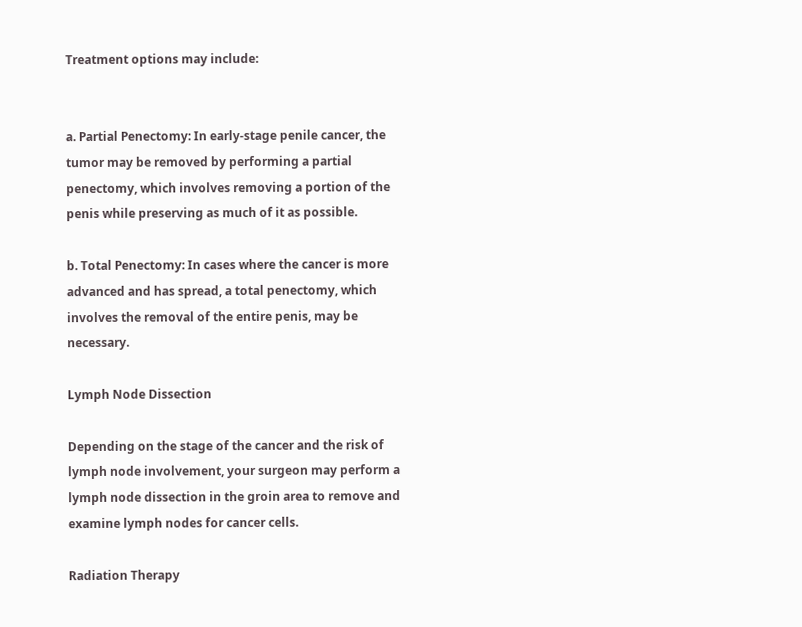Treatment options may include:


a. Partial Penectomy: In early-stage penile cancer, the tumor may be removed by performing a partial penectomy, which involves removing a portion of the penis while preserving as much of it as possible.

b. Total Penectomy: In cases where the cancer is more advanced and has spread, a total penectomy, which involves the removal of the entire penis, may be necessary.

Lymph Node Dissection

Depending on the stage of the cancer and the risk of lymph node involvement, your surgeon may perform a lymph node dissection in the groin area to remove and examine lymph nodes for cancer cells.

Radiation Therapy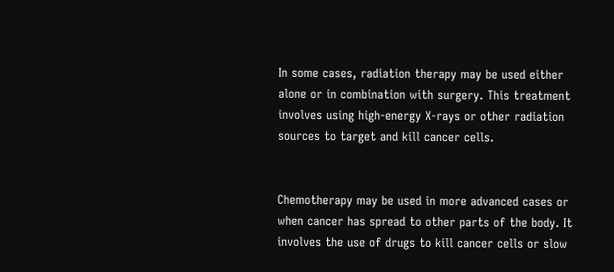In some cases, radiation therapy may be used either alone or in combination with surgery. This treatment involves using high-energy X-rays or other radiation sources to target and kill cancer cells.


Chemotherapy may be used in more advanced cases or when cancer has spread to other parts of the body. It involves the use of drugs to kill cancer cells or slow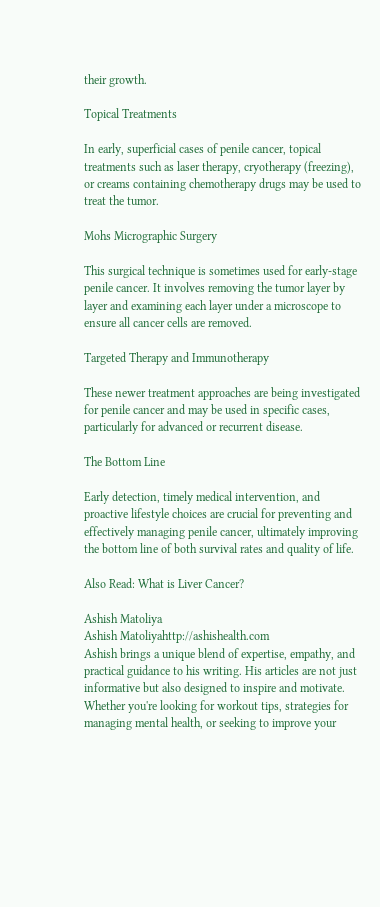their growth.

Topical Treatments

In early, superficial cases of penile cancer, topical treatments such as laser therapy, cryotherapy (freezing), or creams containing chemotherapy drugs may be used to treat the tumor.

Mohs Micrographic Surgery

This surgical technique is sometimes used for early-stage penile cancer. It involves removing the tumor layer by layer and examining each layer under a microscope to ensure all cancer cells are removed.

Targeted Therapy and Immunotherapy

These newer treatment approaches are being investigated for penile cancer and may be used in specific cases, particularly for advanced or recurrent disease.

The Bottom Line

Early detection, timely medical intervention, and proactive lifestyle choices are crucial for preventing and effectively managing penile cancer, ultimately improving the bottom line of both survival rates and quality of life.

Also Read: What is Liver Cancer?

Ashish Matoliya
Ashish Matoliyahttp://ashishealth.com
Ashish brings a unique blend of expertise, empathy, and practical guidance to his writing. His articles are not just informative but also designed to inspire and motivate. Whether you're looking for workout tips, strategies for managing mental health, or seeking to improve your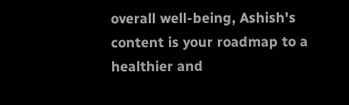overall well-being, Ashish's content is your roadmap to a healthier and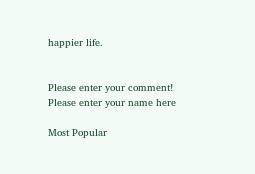happier life.


Please enter your comment!
Please enter your name here

Most Popular